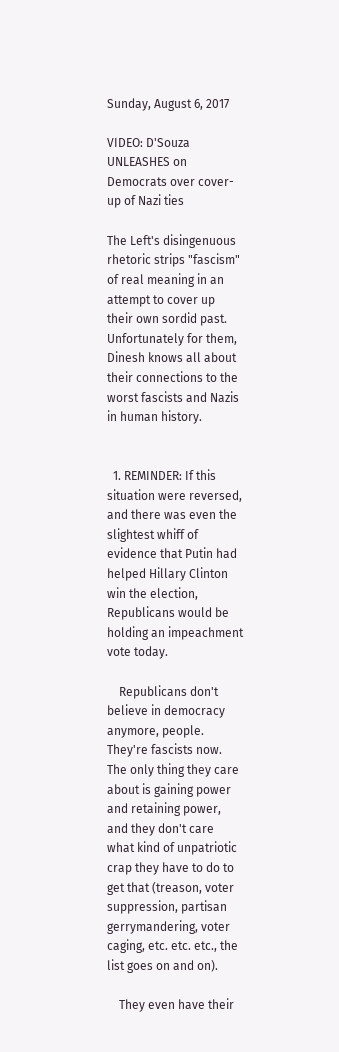Sunday, August 6, 2017

VIDEO: D'Souza UNLEASHES on Democrats over cover-up of Nazi ties

The Left's disingenuous rhetoric strips "fascism" of real meaning in an attempt to cover up their own sordid past. Unfortunately for them, Dinesh knows all about their connections to the worst fascists and Nazis in human history.


  1. REMINDER: If this situation were reversed, and there was even the slightest whiff of evidence that Putin had helped Hillary Clinton win the election, Republicans would be holding an impeachment vote today.

    Republicans don't believe in democracy anymore, people. They're fascists now. The only thing they care about is gaining power and retaining power, and they don't care what kind of unpatriotic crap they have to do to get that (treason, voter suppression, partisan gerrymandering, voter caging, etc. etc. etc., the list goes on and on).

    They even have their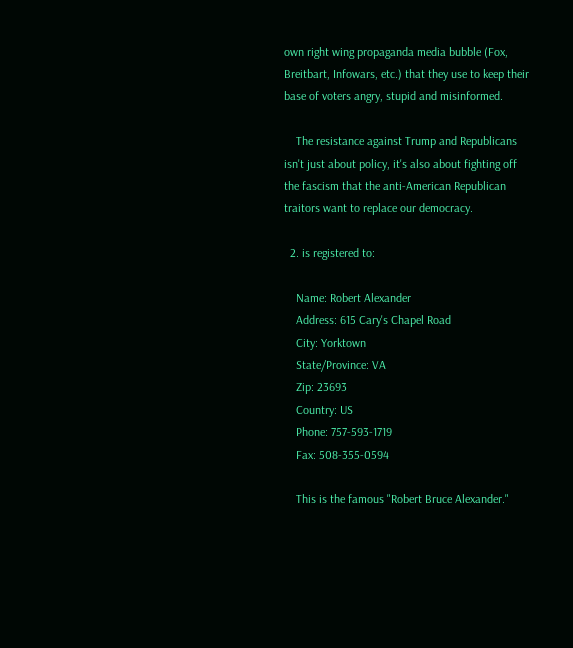own right wing propaganda media bubble (Fox, Breitbart, Infowars, etc.) that they use to keep their base of voters angry, stupid and misinformed.

    The resistance against Trump and Republicans isn't just about policy, it's also about fighting off the fascism that the anti-American Republican traitors want to replace our democracy.

  2. is registered to:

    Name: Robert Alexander
    Address: 615 Cary's Chapel Road
    City: Yorktown
    State/Province: VA
    Zip: 23693
    Country: US
    Phone: 757-593-1719
    Fax: 508-355-0594

    This is the famous "Robert Bruce Alexander."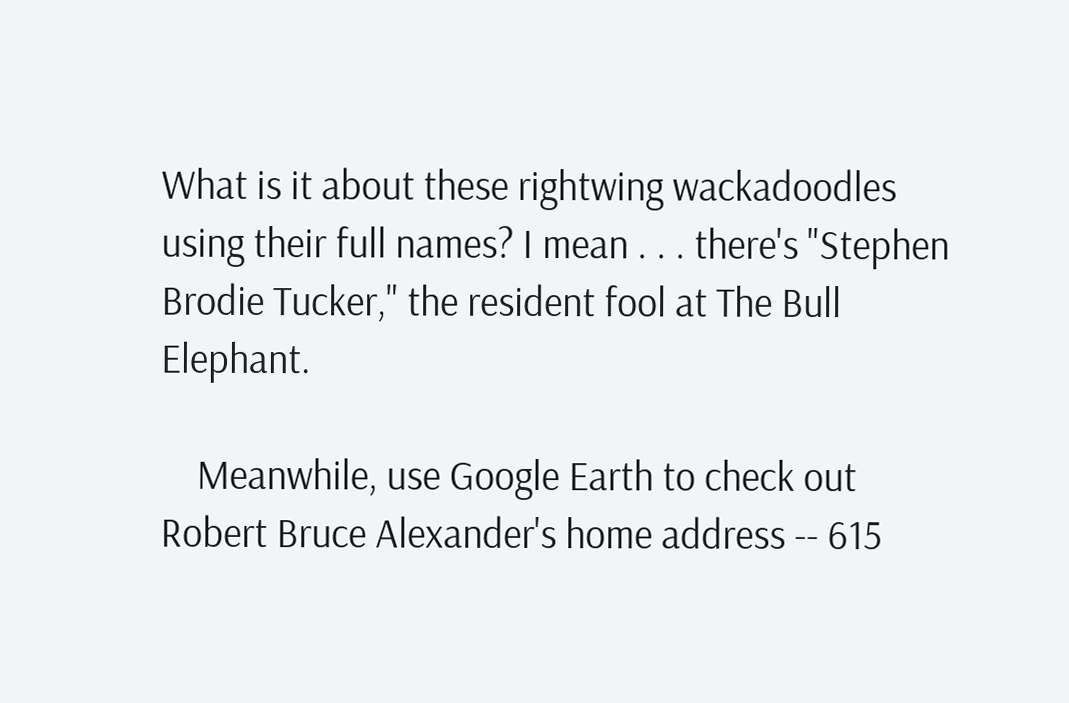What is it about these rightwing wackadoodles using their full names? I mean . . . there's "Stephen Brodie Tucker," the resident fool at The Bull Elephant.

    Meanwhile, use Google Earth to check out Robert Bruce Alexander's home address -- 615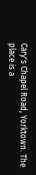Cary's Chapel Road, Yorktown. The place is a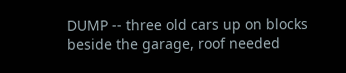DUMP -- three old cars up on blocks beside the garage, roof needed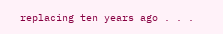replacing ten years ago . . .